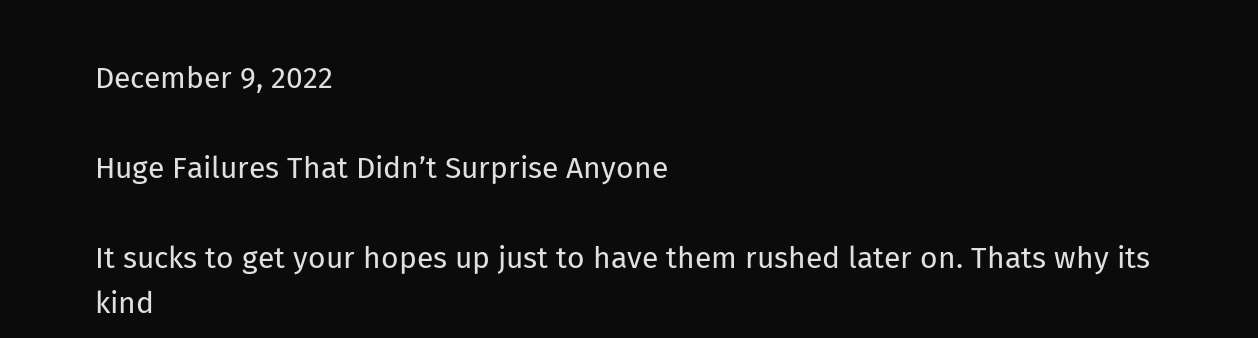December 9, 2022

Huge Failures That Didn’t Surprise Anyone

It sucks to get your hopes up just to have them rushed later on. Thats why its kind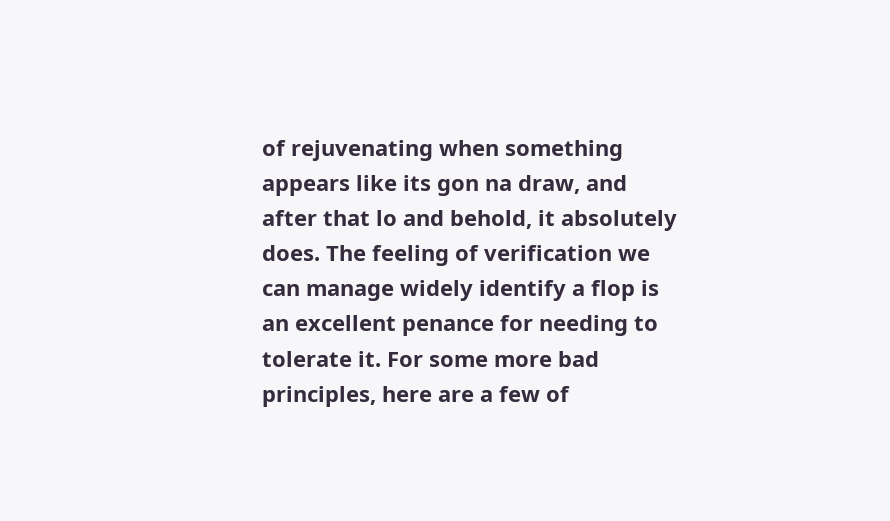of rejuvenating when something appears like its gon na draw, and after that lo and behold, it absolutely does. The feeling of verification we can manage widely identify a flop is an excellent penance for needing to tolerate it. For some more bad principles, here are a few of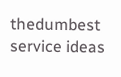thedumbest service ideas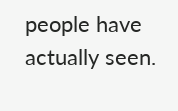people have actually seen.